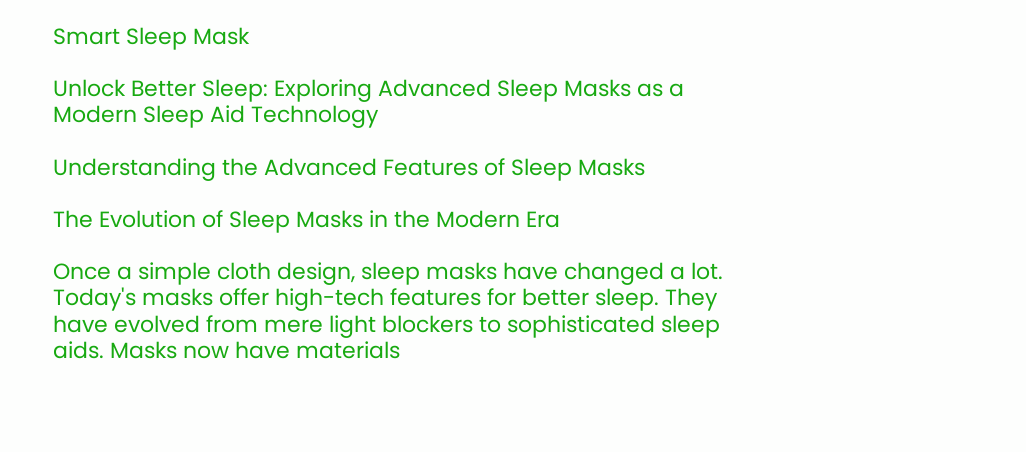Smart Sleep Mask

Unlock Better Sleep: Exploring Advanced Sleep Masks as a Modern Sleep Aid Technology

Understanding the Advanced Features of Sleep Masks

The Evolution of Sleep Masks in the Modern Era

Once a simple cloth design, sleep masks have changed a lot. Today's masks offer high-tech features for better sleep. They have evolved from mere light blockers to sophisticated sleep aids. Masks now have materials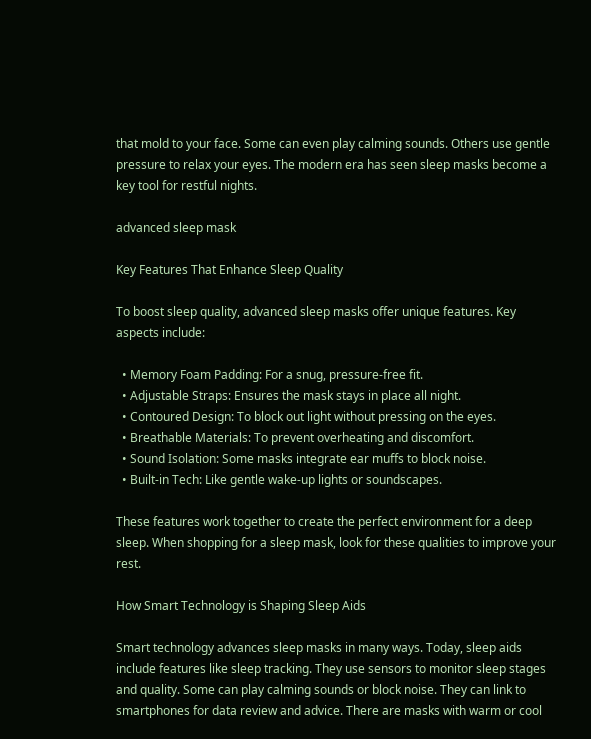that mold to your face. Some can even play calming sounds. Others use gentle pressure to relax your eyes. The modern era has seen sleep masks become a key tool for restful nights.

advanced sleep mask

Key Features That Enhance Sleep Quality

To boost sleep quality, advanced sleep masks offer unique features. Key aspects include:

  • Memory Foam Padding: For a snug, pressure-free fit.
  • Adjustable Straps: Ensures the mask stays in place all night.
  • Contoured Design: To block out light without pressing on the eyes.
  • Breathable Materials: To prevent overheating and discomfort.
  • Sound Isolation: Some masks integrate ear muffs to block noise.
  • Built-in Tech: Like gentle wake-up lights or soundscapes.

These features work together to create the perfect environment for a deep sleep. When shopping for a sleep mask, look for these qualities to improve your rest.

How Smart Technology is Shaping Sleep Aids

Smart technology advances sleep masks in many ways. Today, sleep aids include features like sleep tracking. They use sensors to monitor sleep stages and quality. Some can play calming sounds or block noise. They can link to smartphones for data review and advice. There are masks with warm or cool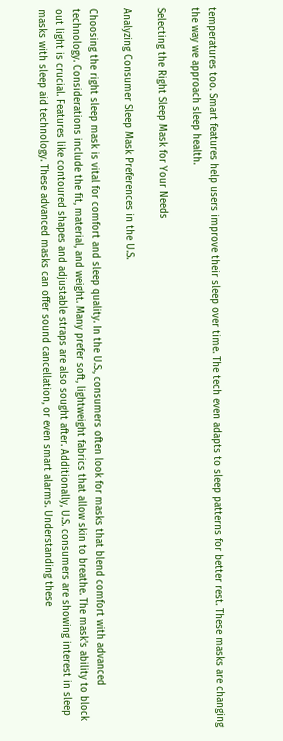temperatures too. Smart features help users improve their sleep over time. The tech even adapts to sleep patterns for better rest. These masks are changing the way we approach sleep health.

Selecting the Right Sleep Mask for Your Needs

Analyzing Consumer Sleep Mask Preferences in the U.S.

Choosing the right sleep mask is vital for comfort and sleep quality. In the U.S., consumers often look for masks that blend comfort with advanced technology. Considerations include the fit, material, and weight. Many prefer soft, lightweight fabrics that allow skin to breathe. The mask's ability to block out light is crucial. Features like contoured shapes and adjustable straps are also sought after. Additionally, U.S. consumers are showing interest in sleep masks with sleep aid technology. These advanced masks can offer sound cancellation, or even smart alarms. Understanding these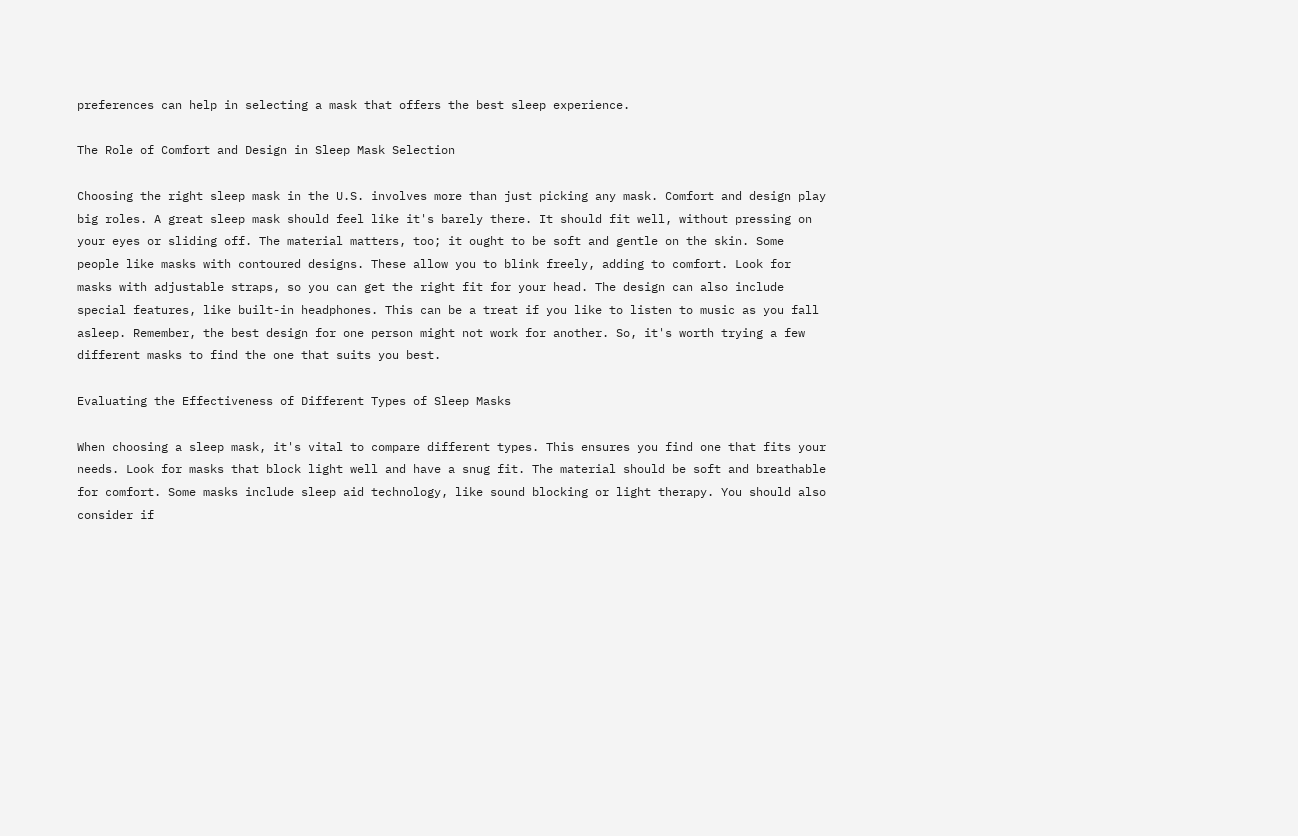preferences can help in selecting a mask that offers the best sleep experience.

The Role of Comfort and Design in Sleep Mask Selection

Choosing the right sleep mask in the U.S. involves more than just picking any mask. Comfort and design play big roles. A great sleep mask should feel like it's barely there. It should fit well, without pressing on your eyes or sliding off. The material matters, too; it ought to be soft and gentle on the skin. Some people like masks with contoured designs. These allow you to blink freely, adding to comfort. Look for masks with adjustable straps, so you can get the right fit for your head. The design can also include special features, like built-in headphones. This can be a treat if you like to listen to music as you fall asleep. Remember, the best design for one person might not work for another. So, it's worth trying a few different masks to find the one that suits you best.

Evaluating the Effectiveness of Different Types of Sleep Masks

When choosing a sleep mask, it's vital to compare different types. This ensures you find one that fits your needs. Look for masks that block light well and have a snug fit. The material should be soft and breathable for comfort. Some masks include sleep aid technology, like sound blocking or light therapy. You should also consider if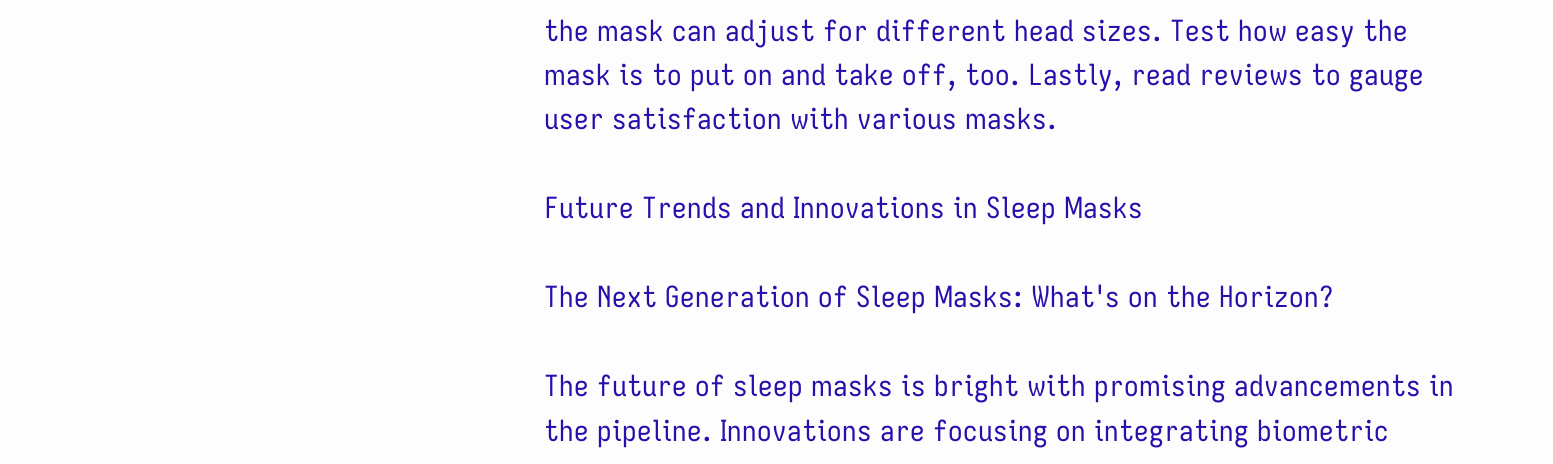the mask can adjust for different head sizes. Test how easy the mask is to put on and take off, too. Lastly, read reviews to gauge user satisfaction with various masks.

Future Trends and Innovations in Sleep Masks

The Next Generation of Sleep Masks: What's on the Horizon?

The future of sleep masks is bright with promising advancements in the pipeline. Innovations are focusing on integrating biometric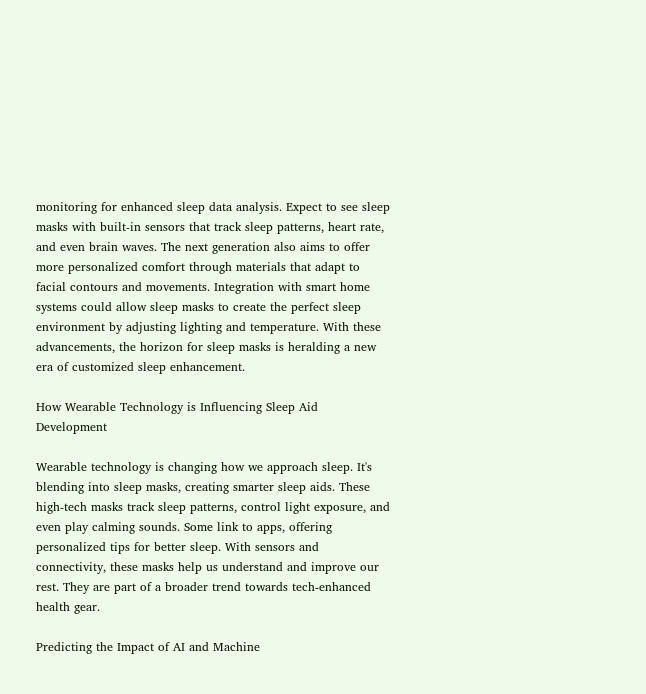monitoring for enhanced sleep data analysis. Expect to see sleep masks with built-in sensors that track sleep patterns, heart rate, and even brain waves. The next generation also aims to offer more personalized comfort through materials that adapt to facial contours and movements. Integration with smart home systems could allow sleep masks to create the perfect sleep environment by adjusting lighting and temperature. With these advancements, the horizon for sleep masks is heralding a new era of customized sleep enhancement.

How Wearable Technology is Influencing Sleep Aid Development

Wearable technology is changing how we approach sleep. It's blending into sleep masks, creating smarter sleep aids. These high-tech masks track sleep patterns, control light exposure, and even play calming sounds. Some link to apps, offering personalized tips for better sleep. With sensors and connectivity, these masks help us understand and improve our rest. They are part of a broader trend towards tech-enhanced health gear.

Predicting the Impact of AI and Machine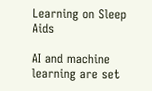Learning on Sleep Aids

AI and machine learning are set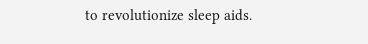to revolutionize sleep aids.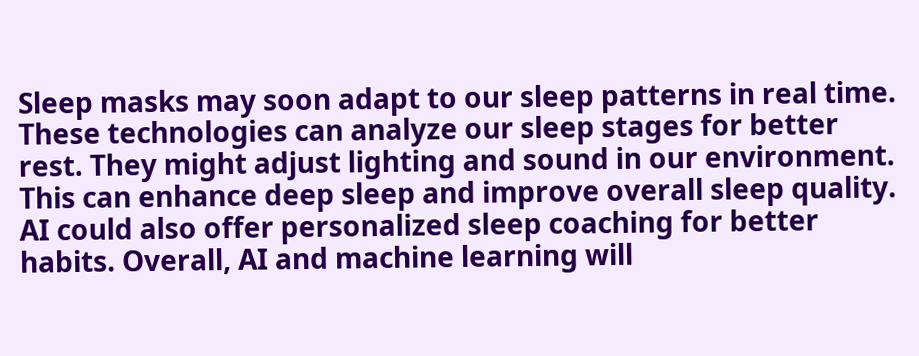Sleep masks may soon adapt to our sleep patterns in real time. These technologies can analyze our sleep stages for better rest. They might adjust lighting and sound in our environment. This can enhance deep sleep and improve overall sleep quality. AI could also offer personalized sleep coaching for better habits. Overall, AI and machine learning will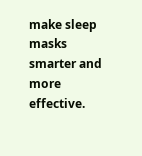make sleep masks smarter and more effective.